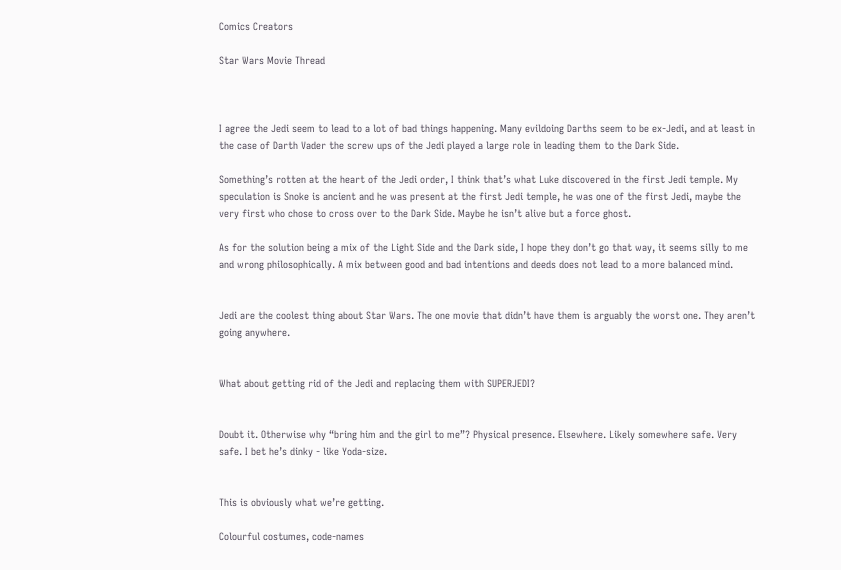Comics Creators

Star Wars Movie Thread



I agree the Jedi seem to lead to a lot of bad things happening. Many evildoing Darths seem to be ex-Jedi, and at least in the case of Darth Vader the screw ups of the Jedi played a large role in leading them to the Dark Side.

Something’s rotten at the heart of the Jedi order, I think that’s what Luke discovered in the first Jedi temple. My speculation is Snoke is ancient and he was present at the first Jedi temple, he was one of the first Jedi, maybe the very first who chose to cross over to the Dark Side. Maybe he isn’t alive but a force ghost.

As for the solution being a mix of the Light Side and the Dark side, I hope they don’t go that way, it seems silly to me and wrong philosophically. A mix between good and bad intentions and deeds does not lead to a more balanced mind.


Jedi are the coolest thing about Star Wars. The one movie that didn’t have them is arguably the worst one. They aren’t going anywhere.


What about getting rid of the Jedi and replacing them with SUPERJEDI?


Doubt it. Otherwise why “bring him and the girl to me”? Physical presence. Elsewhere. Likely somewhere safe. Very safe. I bet he’s dinky - like Yoda-size.


This is obviously what we’re getting.

Colourful costumes, code-names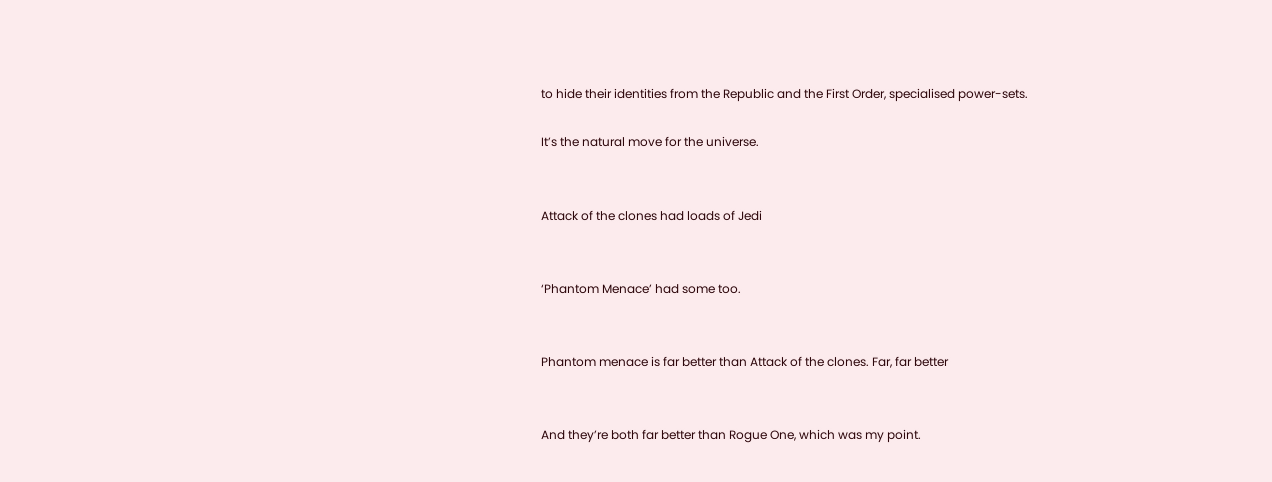to hide their identities from the Republic and the First Order, specialised power-sets.

It’s the natural move for the universe.


Attack of the clones had loads of Jedi


‘Phantom Menace’ had some too.


Phantom menace is far better than Attack of the clones. Far, far better


And they’re both far better than Rogue One, which was my point.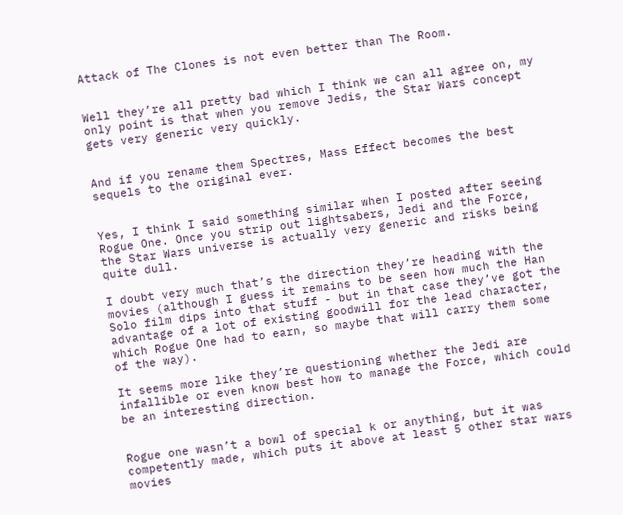Attack of The Clones is not even better than The Room.


Well they’re all pretty bad which I think we can all agree on, my only point is that when you remove Jedis, the Star Wars concept gets very generic very quickly.


And if you rename them Spectres, Mass Effect becomes the best sequels to the original ever.


Yes, I think I said something similar when I posted after seeing Rogue One. Once you strip out lightsabers, Jedi and the Force, the Star Wars universe is actually very generic and risks being quite dull.

I doubt very much that’s the direction they’re heading with the movies (although I guess it remains to be seen how much the Han Solo film dips into that stuff - but in that case they’ve got the advantage of a lot of existing goodwill for the lead character, which Rogue One had to earn, so maybe that will carry them some of the way).

It seems more like they’re questioning whether the Jedi are infallible or even know best how to manage the Force, which could be an interesting direction.


Rogue one wasn’t a bowl of special k or anything, but it was competently made, which puts it above at least 5 other star wars movies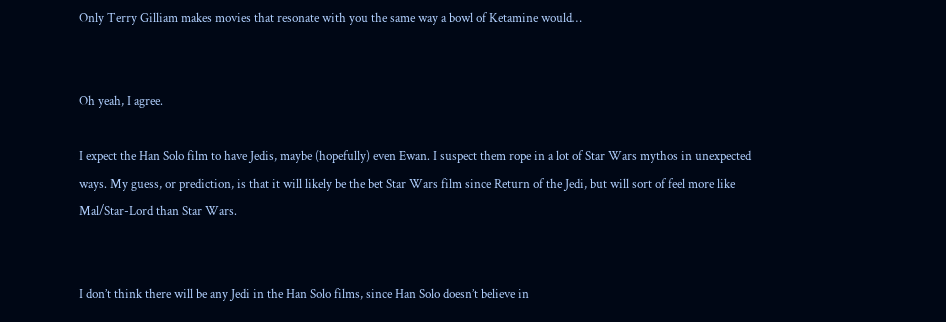Only Terry Gilliam makes movies that resonate with you the same way a bowl of Ketamine would…


Oh yeah, I agree.

I expect the Han Solo film to have Jedis, maybe (hopefully) even Ewan. I suspect them rope in a lot of Star Wars mythos in unexpected ways. My guess, or prediction, is that it will likely be the bet Star Wars film since Return of the Jedi, but will sort of feel more like Mal/Star-Lord than Star Wars.


I don’t think there will be any Jedi in the Han Solo films, since Han Solo doesn’t believe in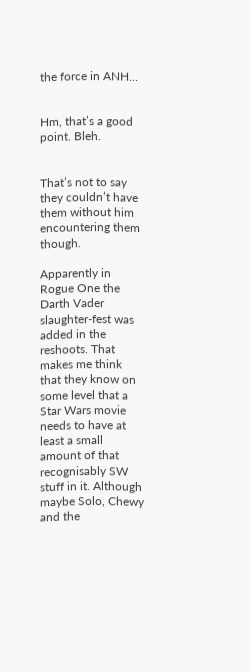the force in ANH…


Hm, that’s a good point. Bleh.


That’s not to say they couldn’t have them without him encountering them though.

Apparently in Rogue One the Darth Vader slaughter-fest was added in the reshoots. That makes me think that they know on some level that a Star Wars movie needs to have at least a small amount of that recognisably SW stuff in it. Although maybe Solo, Chewy and the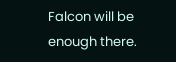Falcon will be enough there.